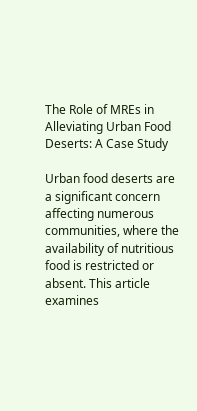The Role of MREs in Alleviating Urban Food Deserts: A Case Study

Urban food deserts are a significant concern affecting numerous communities, where the availability of nutritious food is restricted or absent. This article examines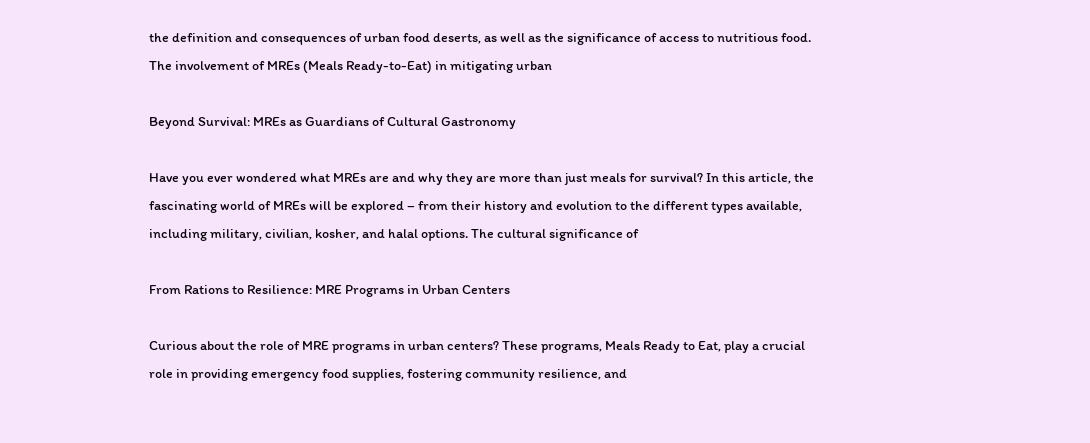the definition and consequences of urban food deserts, as well as the significance of access to nutritious food. The involvement of MREs (Meals Ready-to-Eat) in mitigating urban

Beyond Survival: MREs as Guardians of Cultural Gastronomy

Have you ever wondered what MREs are and why they are more than just meals for survival? In this article, the fascinating world of MREs will be explored – from their history and evolution to the different types available, including military, civilian, kosher, and halal options. The cultural significance of

From Rations to Resilience: MRE Programs in Urban Centers

Curious about the role of MRE programs in urban centers? These programs, Meals Ready to Eat, play a crucial role in providing emergency food supplies, fostering community resilience, and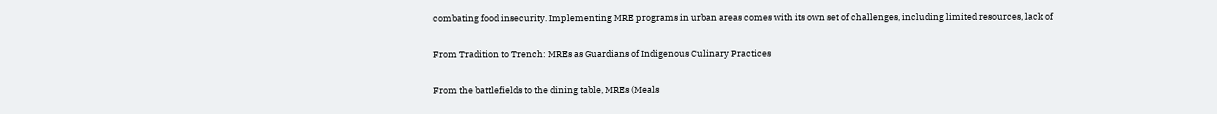combating food insecurity. Implementing MRE programs in urban areas comes with its own set of challenges, including limited resources, lack of

From Tradition to Trench: MREs as Guardians of Indigenous Culinary Practices

From the battlefields to the dining table, MREs (Meals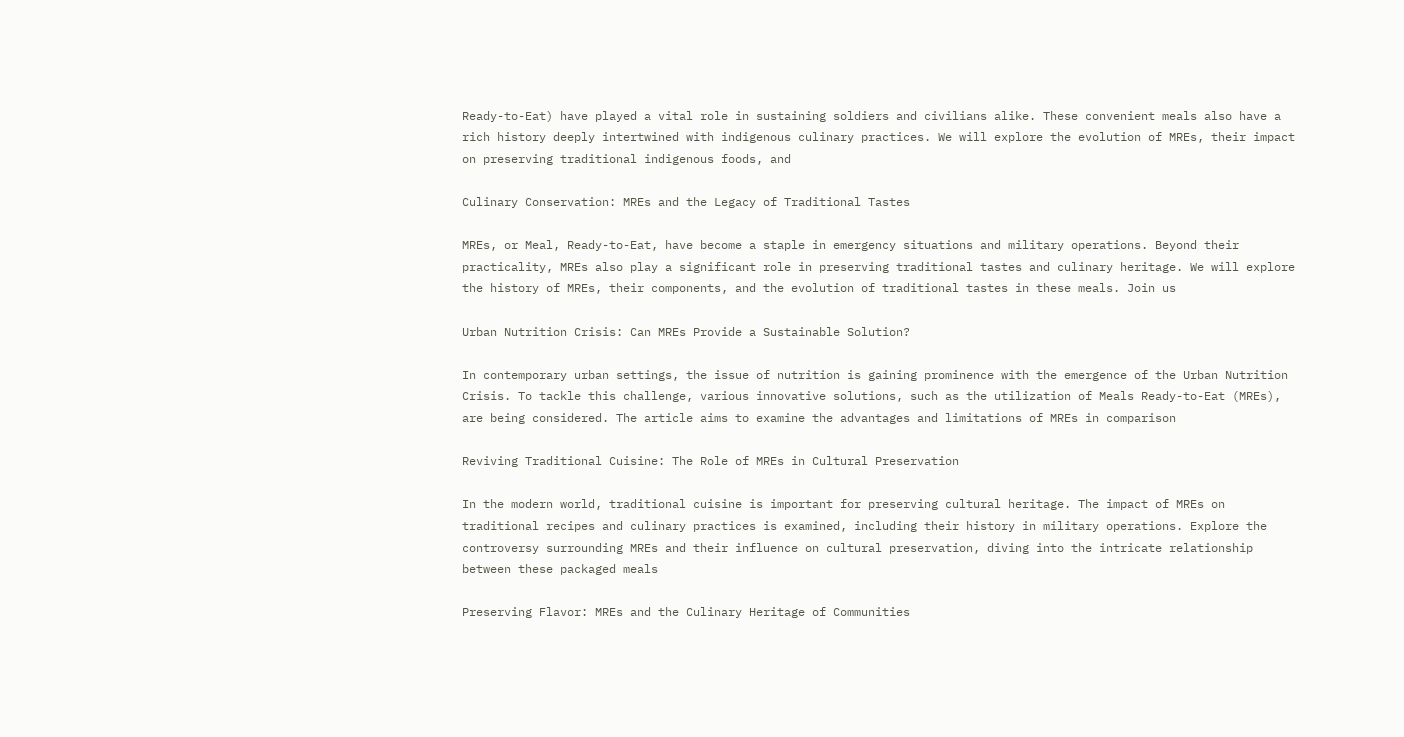Ready-to-Eat) have played a vital role in sustaining soldiers and civilians alike. These convenient meals also have a rich history deeply intertwined with indigenous culinary practices. We will explore the evolution of MREs, their impact on preserving traditional indigenous foods, and

Culinary Conservation: MREs and the Legacy of Traditional Tastes

MREs, or Meal, Ready-to-Eat, have become a staple in emergency situations and military operations. Beyond their practicality, MREs also play a significant role in preserving traditional tastes and culinary heritage. We will explore the history of MREs, their components, and the evolution of traditional tastes in these meals. Join us

Urban Nutrition Crisis: Can MREs Provide a Sustainable Solution?

In contemporary urban settings, the issue of nutrition is gaining prominence with the emergence of the Urban Nutrition Crisis. To tackle this challenge, various innovative solutions, such as the utilization of Meals Ready-to-Eat (MREs), are being considered. The article aims to examine the advantages and limitations of MREs in comparison

Reviving Traditional Cuisine: The Role of MREs in Cultural Preservation

In the modern world, traditional cuisine is important for preserving cultural heritage. The impact of MREs on traditional recipes and culinary practices is examined, including their history in military operations. Explore the controversy surrounding MREs and their influence on cultural preservation, diving into the intricate relationship between these packaged meals

Preserving Flavor: MREs and the Culinary Heritage of Communities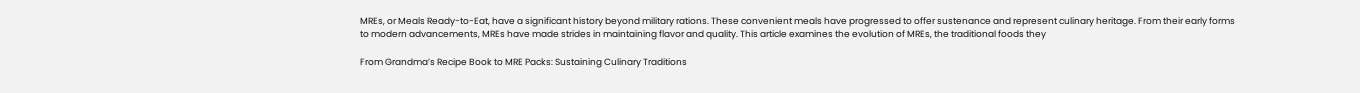MREs, or Meals Ready-to-Eat, have a significant history beyond military rations. These convenient meals have progressed to offer sustenance and represent culinary heritage. From their early forms to modern advancements, MREs have made strides in maintaining flavor and quality. This article examines the evolution of MREs, the traditional foods they

From Grandma’s Recipe Book to MRE Packs: Sustaining Culinary Traditions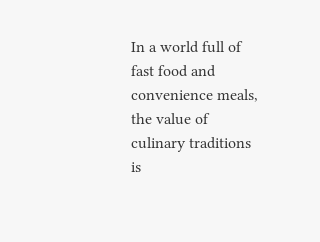In a world full of fast food and convenience meals, the value of culinary traditions is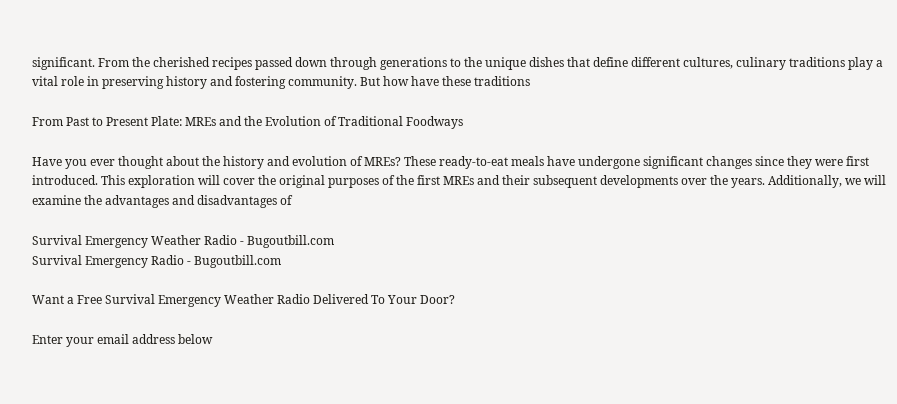significant. From the cherished recipes passed down through generations to the unique dishes that define different cultures, culinary traditions play a vital role in preserving history and fostering community. But how have these traditions

From Past to Present Plate: MREs and the Evolution of Traditional Foodways

Have you ever thought about the history and evolution of MREs? These ready-to-eat meals have undergone significant changes since they were first introduced. This exploration will cover the original purposes of the first MREs and their subsequent developments over the years. Additionally, we will examine the advantages and disadvantages of

Survival Emergency Weather Radio - Bugoutbill.com
Survival Emergency Radio - Bugoutbill.com

Want a Free Survival Emergency Weather Radio Delivered To Your Door?

Enter your email address below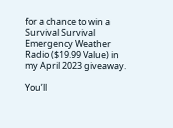for a chance to win a Survival Survival Emergency Weather Radio ($19.99 Value) in my April 2023 giveaway.

You’ll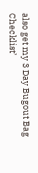also get my 3 Day Bugout Bag Checklist’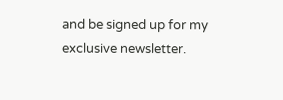and be signed up for my exclusive newsletter.